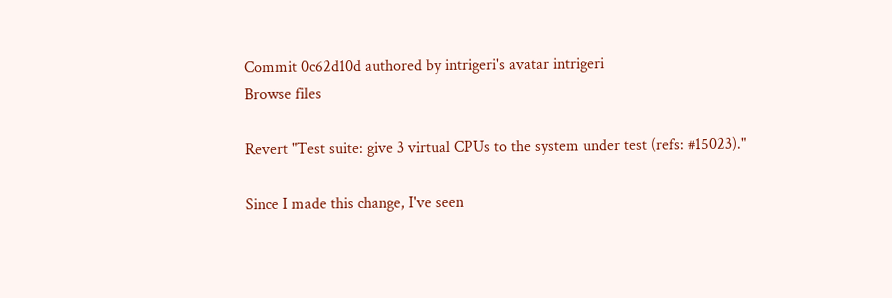Commit 0c62d10d authored by intrigeri's avatar intrigeri
Browse files

Revert "Test suite: give 3 virtual CPUs to the system under test (refs: #15023)."

Since I made this change, I've seen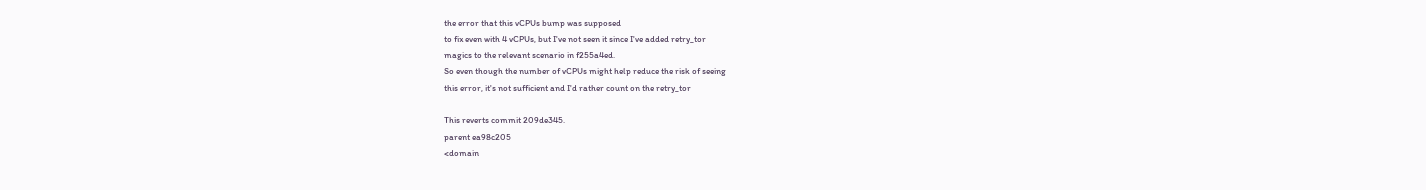the error that this vCPUs bump was supposed
to fix even with 4 vCPUs, but I've not seen it since I've added retry_tor
magics to the relevant scenario in f255a4ed.
So even though the number of vCPUs might help reduce the risk of seeing
this error, it's not sufficient and I'd rather count on the retry_tor

This reverts commit 209de345.
parent ea98c205
<domain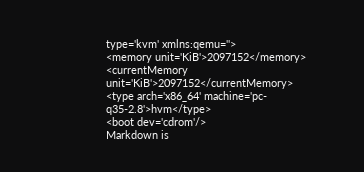type='kvm' xmlns:qemu=''>
<memory unit='KiB'>2097152</memory>
<currentMemory unit='KiB'>2097152</currentMemory>
<type arch='x86_64' machine='pc-q35-2.8'>hvm</type>
<boot dev='cdrom'/>
Markdown is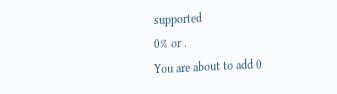supported
0% or .
You are about to add 0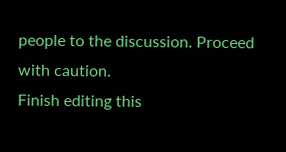people to the discussion. Proceed with caution.
Finish editing this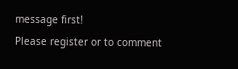message first!
Please register or to comment